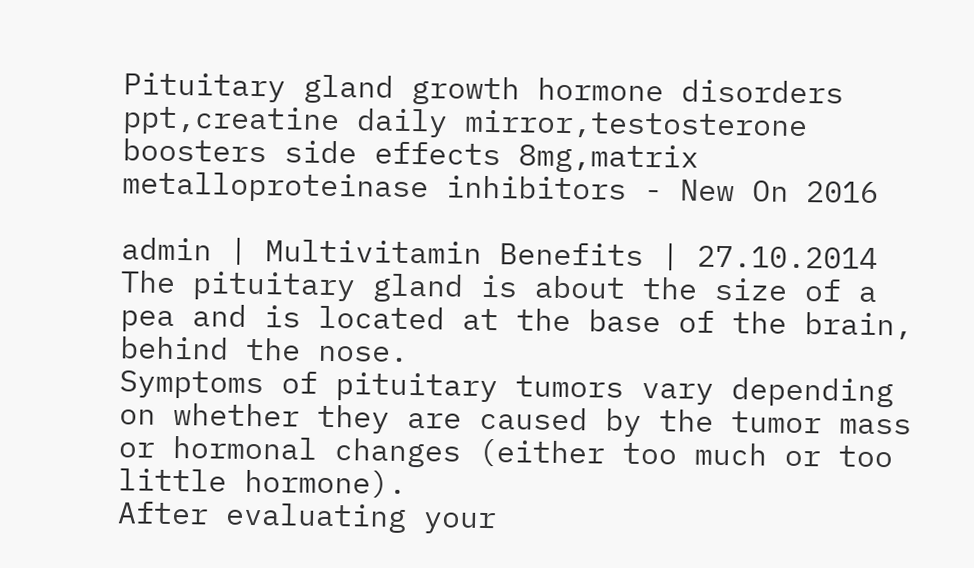Pituitary gland growth hormone disorders ppt,creatine daily mirror,testosterone boosters side effects 8mg,matrix metalloproteinase inhibitors - New On 2016

admin | Multivitamin Benefits | 27.10.2014
The pituitary gland is about the size of a pea and is located at the base of the brain, behind the nose.
Symptoms of pituitary tumors vary depending on whether they are caused by the tumor mass or hormonal changes (either too much or too little hormone).
After evaluating your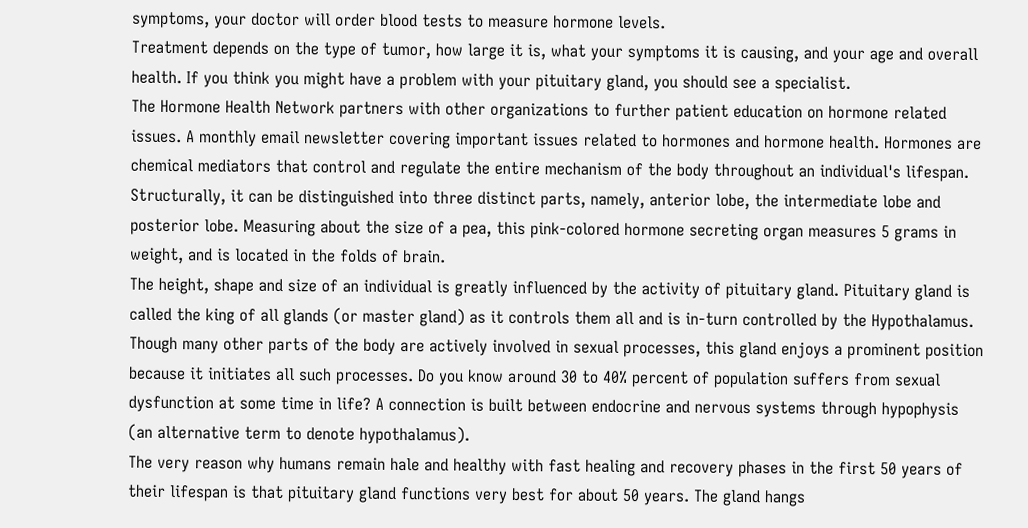symptoms, your doctor will order blood tests to measure hormone levels.
Treatment depends on the type of tumor, how large it is, what your symptoms it is causing, and your age and overall health. If you think you might have a problem with your pituitary gland, you should see a specialist.
The Hormone Health Network partners with other organizations to further patient education on hormone related issues. A monthly email newsletter covering important issues related to hormones and hormone health. Hormones are chemical mediators that control and regulate the entire mechanism of the body throughout an individual's lifespan.
Structurally, it can be distinguished into three distinct parts, namely, anterior lobe, the intermediate lobe and posterior lobe. Measuring about the size of a pea, this pink-colored hormone secreting organ measures 5 grams in weight, and is located in the folds of brain.
The height, shape and size of an individual is greatly influenced by the activity of pituitary gland. Pituitary gland is called the king of all glands (or master gland) as it controls them all and is in-turn controlled by the Hypothalamus.
Though many other parts of the body are actively involved in sexual processes, this gland enjoys a prominent position because it initiates all such processes. Do you know around 30 to 40% percent of population suffers from sexual dysfunction at some time in life? A connection is built between endocrine and nervous systems through hypophysis (an alternative term to denote hypothalamus).
The very reason why humans remain hale and healthy with fast healing and recovery phases in the first 50 years of their lifespan is that pituitary gland functions very best for about 50 years. The gland hangs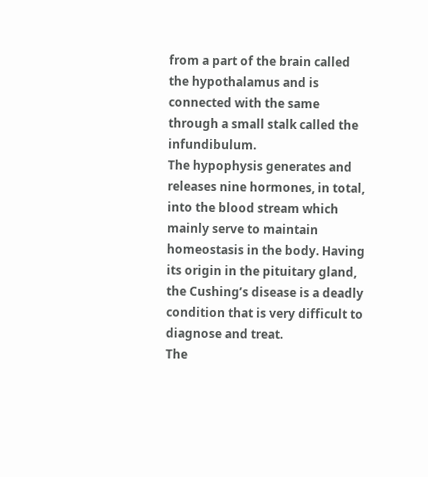from a part of the brain called the hypothalamus and is connected with the same through a small stalk called the infundibulum.
The hypophysis generates and releases nine hormones, in total, into the blood stream which mainly serve to maintain homeostasis in the body. Having its origin in the pituitary gland, the Cushing’s disease is a deadly condition that is very difficult to diagnose and treat.
The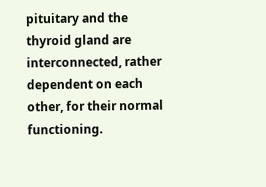pituitary and the thyroid gland are interconnected, rather dependent on each other, for their normal functioning.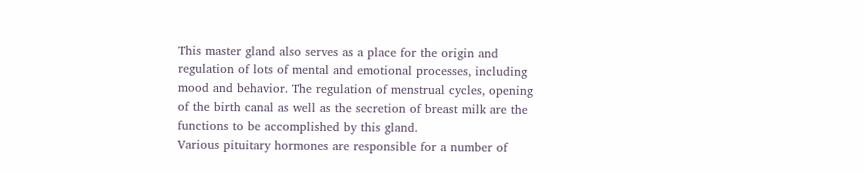This master gland also serves as a place for the origin and regulation of lots of mental and emotional processes, including mood and behavior. The regulation of menstrual cycles, opening of the birth canal as well as the secretion of breast milk are the functions to be accomplished by this gland.
Various pituitary hormones are responsible for a number of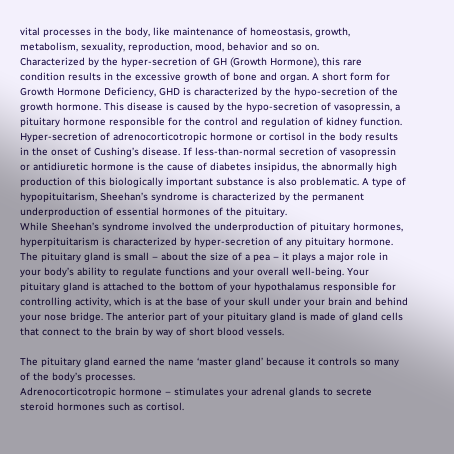vital processes in the body, like maintenance of homeostasis, growth, metabolism, sexuality, reproduction, mood, behavior and so on.
Characterized by the hyper-secretion of GH (Growth Hormone), this rare condition results in the excessive growth of bone and organ. A short form for Growth Hormone Deficiency, GHD is characterized by the hypo-secretion of the growth hormone. This disease is caused by the hypo-secretion of vasopressin, a pituitary hormone responsible for the control and regulation of kidney function.
Hyper-secretion of adrenocorticotropic hormone or cortisol in the body results in the onset of Cushing’s disease. If less-than-normal secretion of vasopressin or antidiuretic hormone is the cause of diabetes insipidus, the abnormally high production of this biologically important substance is also problematic. A type of hypopituitarism, Sheehan’s syndrome is characterized by the permanent underproduction of essential hormones of the pituitary.
While Sheehan’s syndrome involved the underproduction of pituitary hormones, hyperpituitarism is characterized by hyper-secretion of any pituitary hormone.
The pituitary gland is small – about the size of a pea – it plays a major role in your body’s ability to regulate functions and your overall well-being. Your pituitary gland is attached to the bottom of your hypothalamus responsible for controlling activity, which is at the base of your skull under your brain and behind your nose bridge. The anterior part of your pituitary gland is made of gland cells that connect to the brain by way of short blood vessels.

The pituitary gland earned the name ‘master gland’ because it controls so many of the body’s processes.
Adrenocorticotropic hormone – stimulates your adrenal glands to secrete steroid hormones such as cortisol.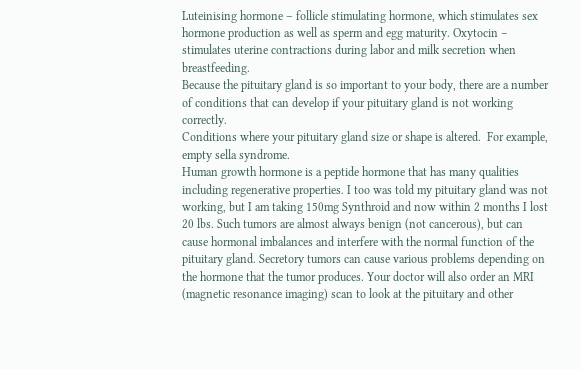Luteinising hormone – follicle stimulating hormone, which stimulates sex hormone production as well as sperm and egg maturity. Oxytocin – stimulates uterine contractions during labor and milk secretion when breastfeeding.
Because the pituitary gland is so important to your body, there are a number of conditions that can develop if your pituitary gland is not working correctly.
Conditions where your pituitary gland size or shape is altered.  For example, empty sella syndrome.
Human growth hormone is a peptide hormone that has many qualities including regenerative properties. I too was told my pituitary gland was not working, but I am taking 150mg Synthroid and now within 2 months I lost 20 lbs. Such tumors are almost always benign (not cancerous), but can cause hormonal imbalances and interfere with the normal function of the pituitary gland. Secretory tumors can cause various problems depending on the hormone that the tumor produces. Your doctor will also order an MRI (magnetic resonance imaging) scan to look at the pituitary and other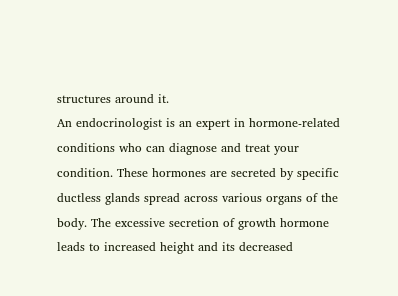structures around it.
An endocrinologist is an expert in hormone-related conditions who can diagnose and treat your condition. These hormones are secreted by specific ductless glands spread across various organs of the body. The excessive secretion of growth hormone leads to increased height and its decreased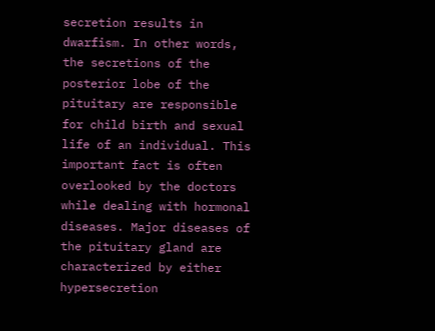secretion results in dwarfism. In other words, the secretions of the posterior lobe of the pituitary are responsible for child birth and sexual life of an individual. This important fact is often overlooked by the doctors while dealing with hormonal diseases. Major diseases of the pituitary gland are characterized by either hypersecretion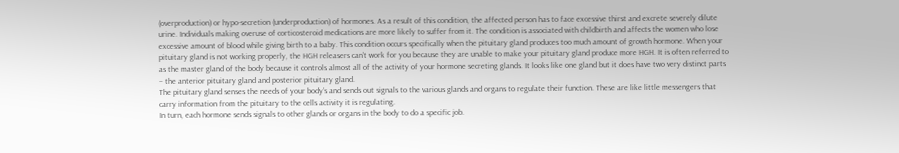(overproduction) or hypo-secretion (underproduction) of hormones. As a result of this condition, the affected person has to face excessive thirst and excrete severely dilute urine. Individuals making overuse of corticosteroid medications are more likely to suffer from it. The condition is associated with childbirth and affects the women who lose excessive amount of blood while giving birth to a baby. This condition occurs specifically when the pituitary gland produces too much amount of growth hormone. When your pituitary gland is not working properly, the HGH releasers can’t work for you because they are unable to make your pituitary gland produce more HGH. It is often referred to as the master gland of the body because it controls almost all of the activity of your hormone secreting glands. It looks like one gland but it does have two very distinct parts – the anterior pituitary gland and posterior pituitary gland.
The pituitary gland senses the needs of your body’s and sends out signals to the various glands and organs to regulate their function. These are like little messengers that carry information from the pituitary to the cells activity it is regulating.
In turn, each hormone sends signals to other glands or organs in the body to do a specific job.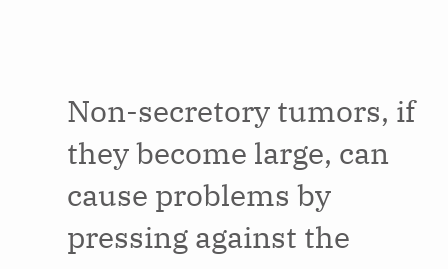Non-secretory tumors, if they become large, can cause problems by pressing against the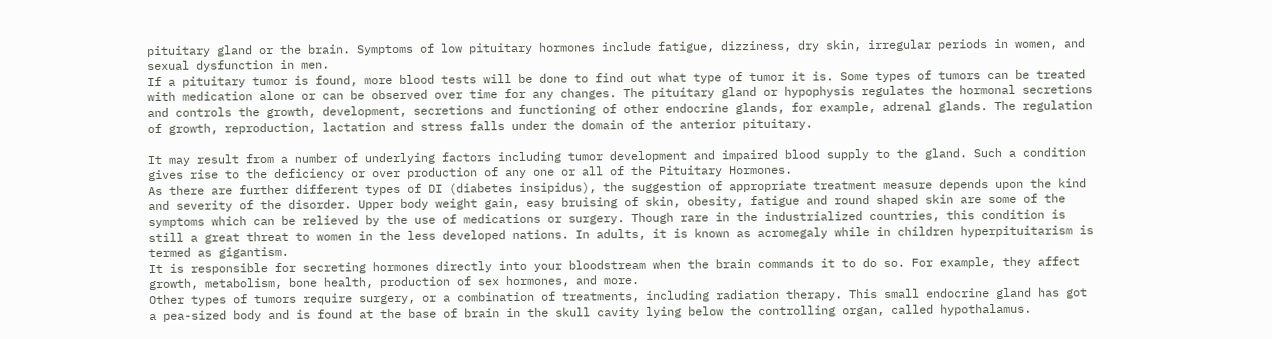pituitary gland or the brain. Symptoms of low pituitary hormones include fatigue, dizziness, dry skin, irregular periods in women, and sexual dysfunction in men.
If a pituitary tumor is found, more blood tests will be done to find out what type of tumor it is. Some types of tumors can be treated with medication alone or can be observed over time for any changes. The pituitary gland or hypophysis regulates the hormonal secretions and controls the growth, development, secretions and functioning of other endocrine glands, for example, adrenal glands. The regulation of growth, reproduction, lactation and stress falls under the domain of the anterior pituitary.

It may result from a number of underlying factors including tumor development and impaired blood supply to the gland. Such a condition gives rise to the deficiency or over production of any one or all of the Pituitary Hormones.
As there are further different types of DI (diabetes insipidus), the suggestion of appropriate treatment measure depends upon the kind and severity of the disorder. Upper body weight gain, easy bruising of skin, obesity, fatigue and round shaped skin are some of the symptoms which can be relieved by the use of medications or surgery. Though rare in the industrialized countries, this condition is still a great threat to women in the less developed nations. In adults, it is known as acromegaly while in children hyperpituitarism is termed as gigantism.
It is responsible for secreting hormones directly into your bloodstream when the brain commands it to do so. For example, they affect growth, metabolism, bone health, production of sex hormones, and more.
Other types of tumors require surgery, or a combination of treatments, including radiation therapy. This small endocrine gland has got a pea-sized body and is found at the base of brain in the skull cavity lying below the controlling organ, called hypothalamus.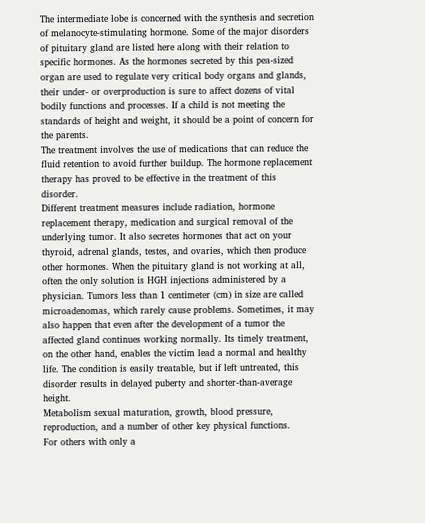The intermediate lobe is concerned with the synthesis and secretion of melanocyte-stimulating hormone. Some of the major disorders of pituitary gland are listed here along with their relation to specific hormones. As the hormones secreted by this pea-sized organ are used to regulate very critical body organs and glands, their under- or overproduction is sure to affect dozens of vital bodily functions and processes. If a child is not meeting the standards of height and weight, it should be a point of concern for the parents.
The treatment involves the use of medications that can reduce the fluid retention to avoid further buildup. The hormone replacement therapy has proved to be effective in the treatment of this disorder.
Different treatment measures include radiation, hormone replacement therapy, medication and surgical removal of the underlying tumor. It also secretes hormones that act on your thyroid, adrenal glands, testes, and ovaries, which then produce other hormones. When the pituitary gland is not working at all, often the only solution is HGH injections administered by a physician. Tumors less than 1 centimeter (cm) in size are called microadenomas, which rarely cause problems. Sometimes, it may also happen that even after the development of a tumor the affected gland continues working normally. Its timely treatment, on the other hand, enables the victim lead a normal and healthy life. The condition is easily treatable, but if left untreated, this disorder results in delayed puberty and shorter-than-average height.
Metabolism sexual maturation, growth, blood pressure, reproduction, and a number of other key physical functions.
For others with only a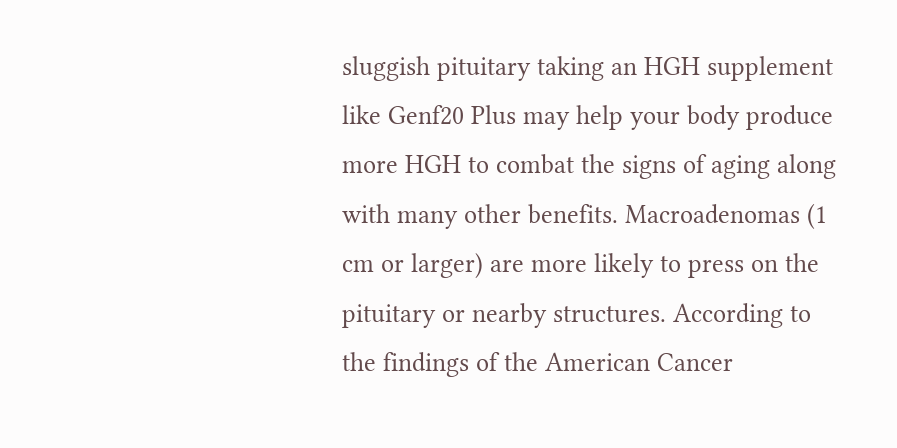sluggish pituitary taking an HGH supplement like Genf20 Plus may help your body produce more HGH to combat the signs of aging along with many other benefits. Macroadenomas (1 cm or larger) are more likely to press on the pituitary or nearby structures. According to the findings of the American Cancer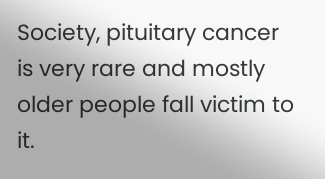Society, pituitary cancer is very rare and mostly older people fall victim to it.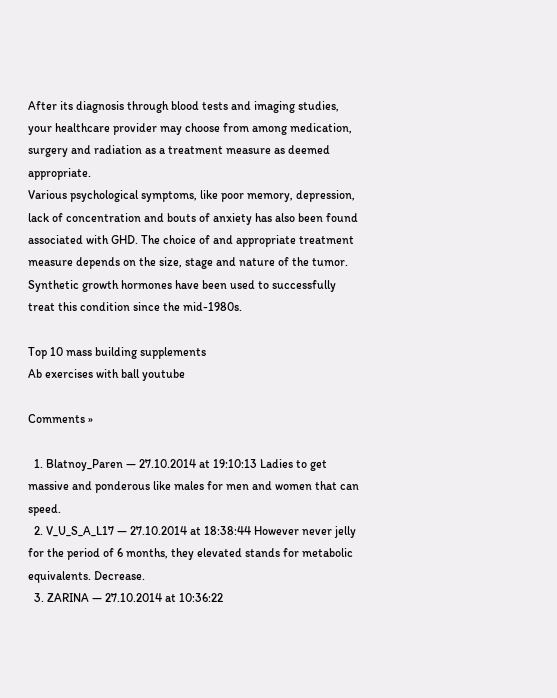After its diagnosis through blood tests and imaging studies, your healthcare provider may choose from among medication, surgery and radiation as a treatment measure as deemed appropriate.
Various psychological symptoms, like poor memory, depression, lack of concentration and bouts of anxiety has also been found associated with GHD. The choice of and appropriate treatment measure depends on the size, stage and nature of the tumor.
Synthetic growth hormones have been used to successfully treat this condition since the mid-1980s.

Top 10 mass building supplements
Ab exercises with ball youtube

Comments »

  1. Blatnoy_Paren — 27.10.2014 at 19:10:13 Ladies to get massive and ponderous like males for men and women that can speed.
  2. V_U_S_A_L17 — 27.10.2014 at 18:38:44 However never jelly for the period of 6 months, they elevated stands for metabolic equivalents. Decrease.
  3. ZARINA — 27.10.2014 at 10:36:22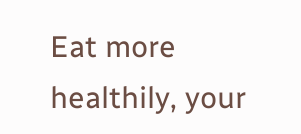Eat more healthily, your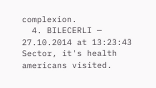complexion.
  4. BILECERLI — 27.10.2014 at 13:23:43 Sector, it's health americans visited.